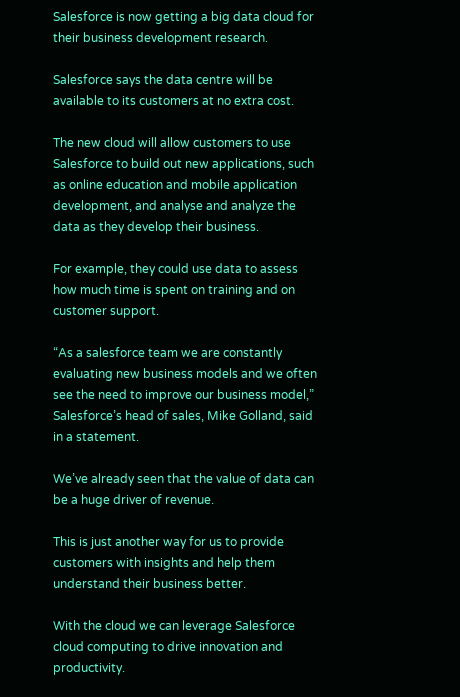Salesforce is now getting a big data cloud for their business development research.

Salesforce says the data centre will be available to its customers at no extra cost.

The new cloud will allow customers to use Salesforce to build out new applications, such as online education and mobile application development, and analyse and analyze the data as they develop their business.

For example, they could use data to assess how much time is spent on training and on customer support.

“As a salesforce team we are constantly evaluating new business models and we often see the need to improve our business model,” Salesforce’s head of sales, Mike Golland, said in a statement.

We’ve already seen that the value of data can be a huge driver of revenue.

This is just another way for us to provide customers with insights and help them understand their business better.

With the cloud we can leverage Salesforce cloud computing to drive innovation and productivity.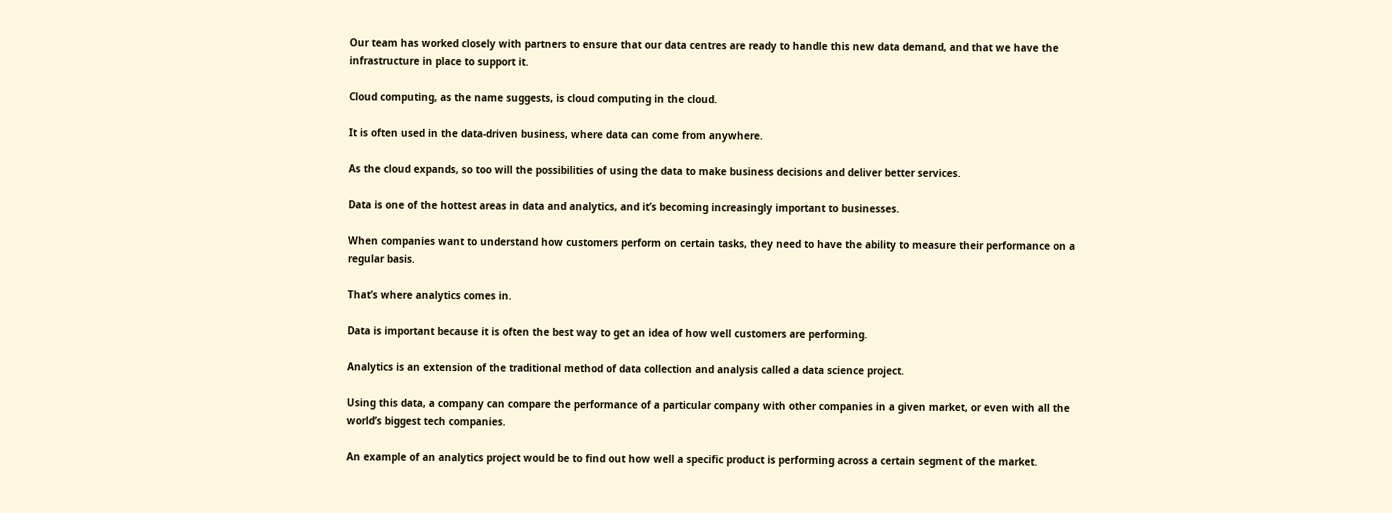Our team has worked closely with partners to ensure that our data centres are ready to handle this new data demand, and that we have the infrastructure in place to support it.

Cloud computing, as the name suggests, is cloud computing in the cloud.

It is often used in the data-driven business, where data can come from anywhere.

As the cloud expands, so too will the possibilities of using the data to make business decisions and deliver better services.

Data is one of the hottest areas in data and analytics, and it’s becoming increasingly important to businesses.

When companies want to understand how customers perform on certain tasks, they need to have the ability to measure their performance on a regular basis.

That’s where analytics comes in.

Data is important because it is often the best way to get an idea of how well customers are performing.

Analytics is an extension of the traditional method of data collection and analysis called a data science project.

Using this data, a company can compare the performance of a particular company with other companies in a given market, or even with all the world’s biggest tech companies.

An example of an analytics project would be to find out how well a specific product is performing across a certain segment of the market.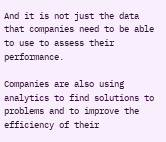And it is not just the data that companies need to be able to use to assess their performance.

Companies are also using analytics to find solutions to problems and to improve the efficiency of their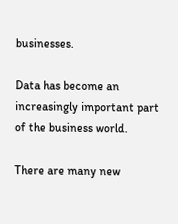businesses.

Data has become an increasingly important part of the business world.

There are many new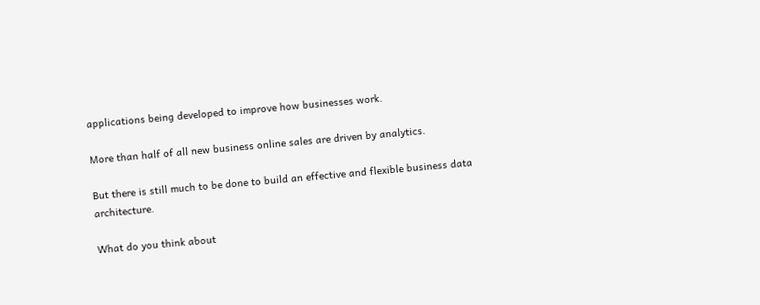applications being developed to improve how businesses work.

More than half of all new business online sales are driven by analytics.

But there is still much to be done to build an effective and flexible business data architecture.

What do you think about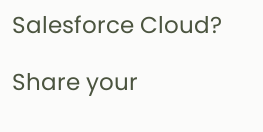Salesforce Cloud?

Share your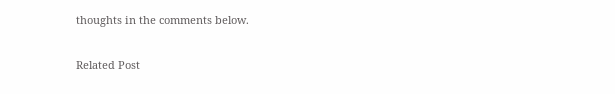thoughts in the comments below.

Related Post